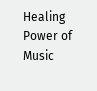Healing Power of Music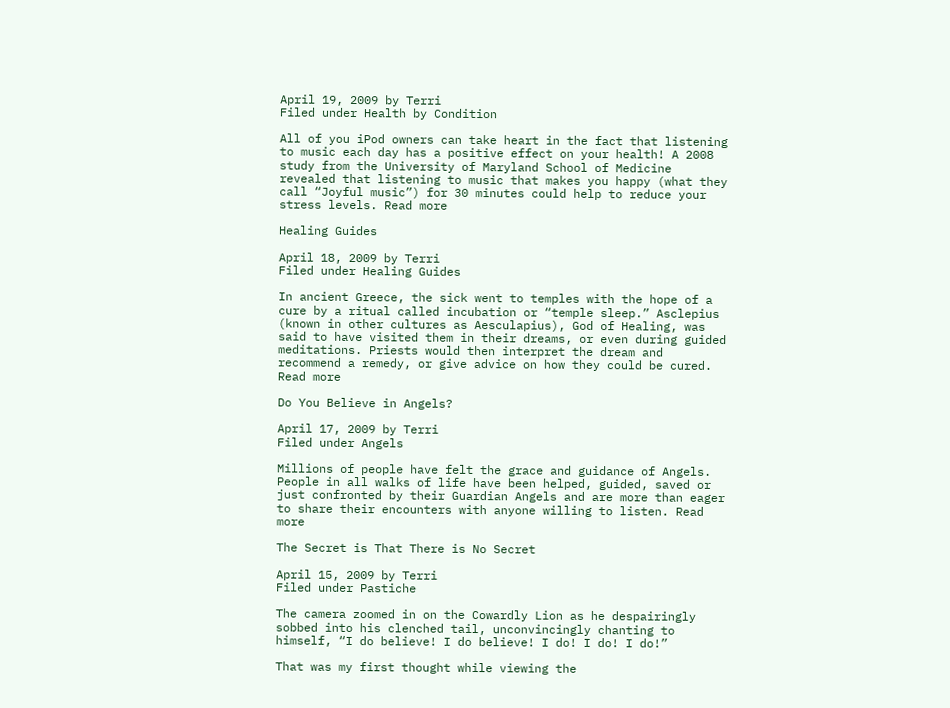April 19, 2009 by Terri
Filed under Health by Condition

All of you iPod owners can take heart in the fact that listening to music each day has a positive effect on your health! A 2008 study from the University of Maryland School of Medicine revealed that listening to music that makes you happy (what they call “Joyful music”) for 30 minutes could help to reduce your stress levels. Read more

Healing Guides

April 18, 2009 by Terri
Filed under Healing Guides

In ancient Greece, the sick went to temples with the hope of a cure by a ritual called incubation or “temple sleep.” Asclepius (known in other cultures as Aesculapius), God of Healing, was said to have visited them in their dreams, or even during guided meditations. Priests would then interpret the dream and recommend a remedy, or give advice on how they could be cured. Read more

Do You Believe in Angels?

April 17, 2009 by Terri
Filed under Angels

Millions of people have felt the grace and guidance of Angels. People in all walks of life have been helped, guided, saved or just confronted by their Guardian Angels and are more than eager to share their encounters with anyone willing to listen. Read more

The Secret is That There is No Secret

April 15, 2009 by Terri
Filed under Pastiche

The camera zoomed in on the Cowardly Lion as he despairingly sobbed into his clenched tail, unconvincingly chanting to himself, “I do believe! I do believe! I do! I do! I do!”

That was my first thought while viewing the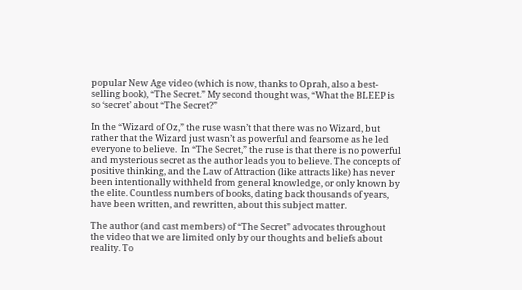popular New Age video (which is now, thanks to Oprah, also a best-selling book), “The Secret.” My second thought was, “What the BLEEP is so ‘secret’ about “The Secret?”

In the “Wizard of Oz,” the ruse wasn’t that there was no Wizard, but rather that the Wizard just wasn’t as powerful and fearsome as he led everyone to believe.  In “The Secret,” the ruse is that there is no powerful and mysterious secret as the author leads you to believe. The concepts of positive thinking, and the Law of Attraction (like attracts like) has never been intentionally withheld from general knowledge, or only known by the elite. Countless numbers of books, dating back thousands of years, have been written, and rewritten, about this subject matter.

The author (and cast members) of “The Secret” advocates throughout the video that we are limited only by our thoughts and beliefs about reality. To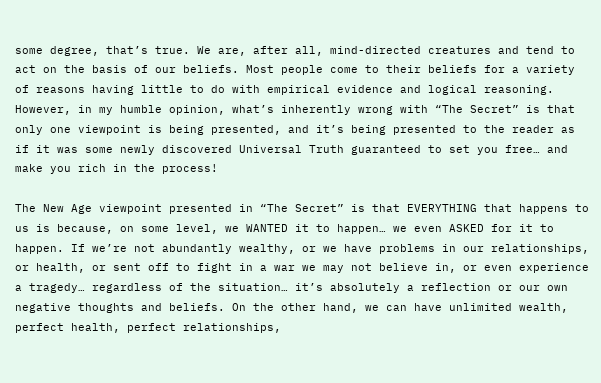some degree, that’s true. We are, after all, mind-directed creatures and tend to act on the basis of our beliefs. Most people come to their beliefs for a variety of reasons having little to do with empirical evidence and logical reasoning. However, in my humble opinion, what’s inherently wrong with “The Secret” is that only one viewpoint is being presented, and it’s being presented to the reader as if it was some newly discovered Universal Truth guaranteed to set you free… and make you rich in the process!

The New Age viewpoint presented in “The Secret” is that EVERYTHING that happens to us is because, on some level, we WANTED it to happen… we even ASKED for it to happen. If we’re not abundantly wealthy, or we have problems in our relationships, or health, or sent off to fight in a war we may not believe in, or even experience a tragedy… regardless of the situation… it’s absolutely a reflection or our own negative thoughts and beliefs. On the other hand, we can have unlimited wealth, perfect health, perfect relationships,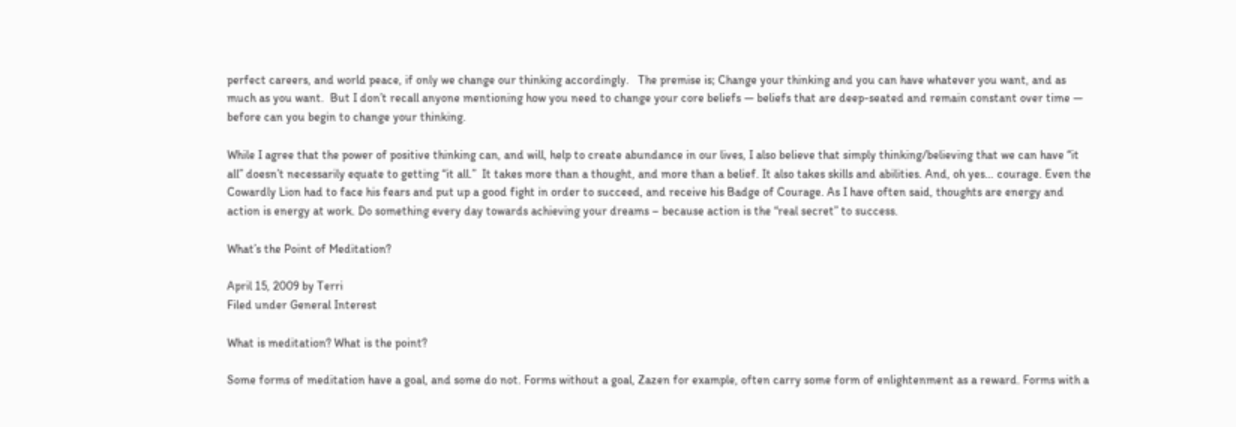perfect careers, and world peace, if only we change our thinking accordingly.   The premise is; Change your thinking and you can have whatever you want, and as much as you want.  But I don’t recall anyone mentioning how you need to change your core beliefs — beliefs that are deep-seated and remain constant over time — before can you begin to change your thinking.

While I agree that the power of positive thinking can, and will, help to create abundance in our lives, I also believe that simply thinking/believing that we can have “it all” doesn’t necessarily equate to getting “it all.”  It takes more than a thought, and more than a belief. It also takes skills and abilities. And, oh yes… courage. Even the Cowardly Lion had to face his fears and put up a good fight in order to succeed, and receive his Badge of Courage. As I have often said, thoughts are energy and action is energy at work. Do something every day towards achieving your dreams – because action is the “real secret” to success.

What’s the Point of Meditation?

April 15, 2009 by Terri
Filed under General Interest

What is meditation? What is the point?

Some forms of meditation have a goal, and some do not. Forms without a goal, Zazen for example, often carry some form of enlightenment as a reward. Forms with a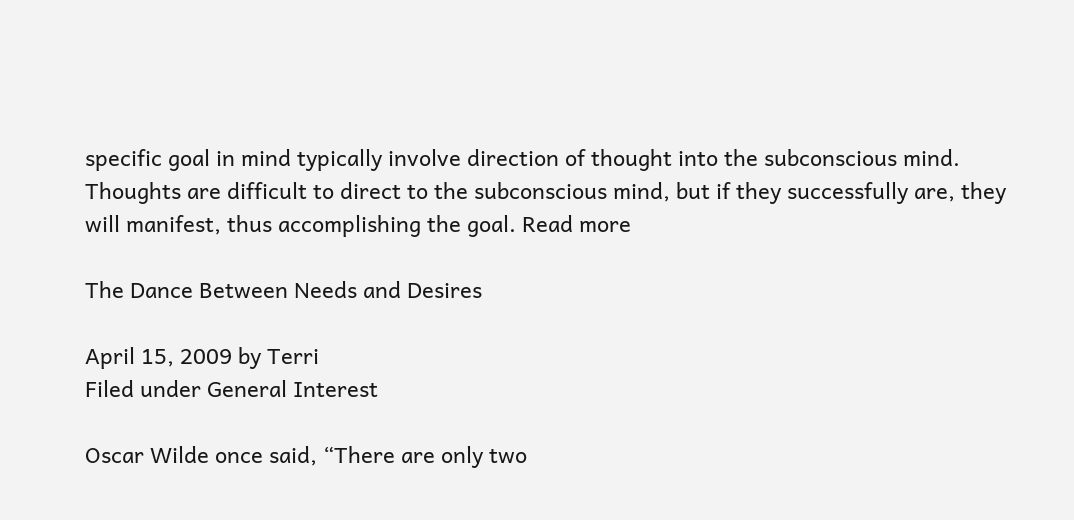specific goal in mind typically involve direction of thought into the subconscious mind. Thoughts are difficult to direct to the subconscious mind, but if they successfully are, they will manifest, thus accomplishing the goal. Read more

The Dance Between Needs and Desires

April 15, 2009 by Terri
Filed under General Interest

Oscar Wilde once said, “There are only two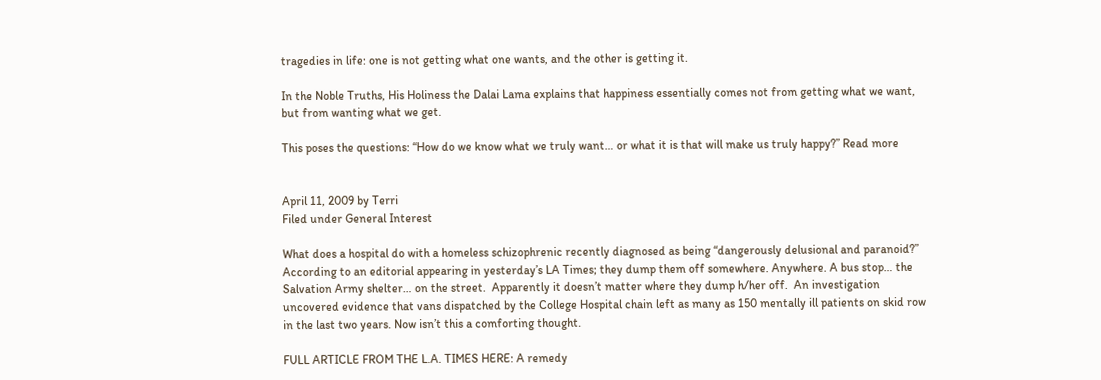tragedies in life: one is not getting what one wants, and the other is getting it.

In the Noble Truths, His Holiness the Dalai Lama explains that happiness essentially comes not from getting what we want, but from wanting what we get.

This poses the questions: “How do we know what we truly want… or what it is that will make us truly happy?” Read more


April 11, 2009 by Terri
Filed under General Interest

What does a hospital do with a homeless schizophrenic recently diagnosed as being “dangerously delusional and paranoid?” According to an editorial appearing in yesterday’s LA Times; they dump them off somewhere. Anywhere. A bus stop… the Salvation Army shelter… on the street.  Apparently it doesn’t matter where they dump h/her off.  An investigation uncovered evidence that vans dispatched by the College Hospital chain left as many as 150 mentally ill patients on skid row in the last two years. Now isn’t this a comforting thought.

FULL ARTICLE FROM THE L.A. TIMES HERE: A remedy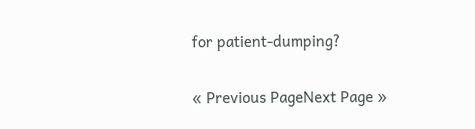for patient-dumping?

« Previous PageNext Page »